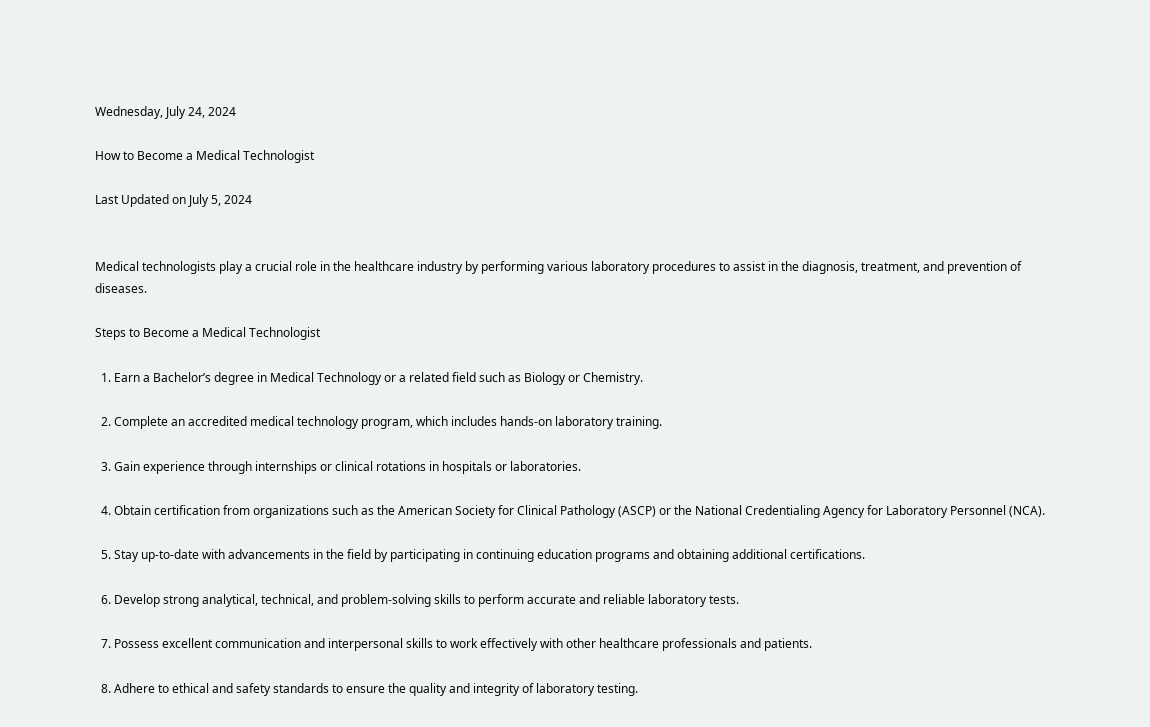Wednesday, July 24, 2024

How to Become a Medical Technologist

Last Updated on July 5, 2024


Medical technologists play a crucial role in the healthcare industry by performing various laboratory procedures to assist in the diagnosis, treatment, and prevention of diseases.

Steps to Become a Medical Technologist

  1. Earn a Bachelor’s degree in Medical Technology or a related field such as Biology or Chemistry.

  2. Complete an accredited medical technology program, which includes hands-on laboratory training.

  3. Gain experience through internships or clinical rotations in hospitals or laboratories.

  4. Obtain certification from organizations such as the American Society for Clinical Pathology (ASCP) or the National Credentialing Agency for Laboratory Personnel (NCA).

  5. Stay up-to-date with advancements in the field by participating in continuing education programs and obtaining additional certifications.

  6. Develop strong analytical, technical, and problem-solving skills to perform accurate and reliable laboratory tests.

  7. Possess excellent communication and interpersonal skills to work effectively with other healthcare professionals and patients.

  8. Adhere to ethical and safety standards to ensure the quality and integrity of laboratory testing.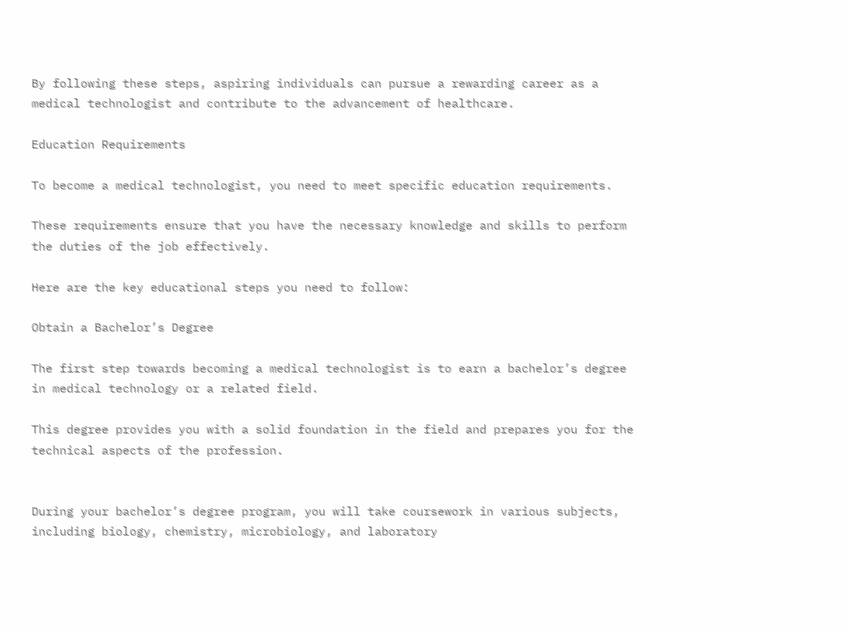By following these steps, aspiring individuals can pursue a rewarding career as a medical technologist and contribute to the advancement of healthcare.

Education Requirements

To become a medical technologist, you need to meet specific education requirements.

These requirements ensure that you have the necessary knowledge and skills to perform the duties of the job effectively.

Here are the key educational steps you need to follow:

Obtain a Bachelor’s Degree

The first step towards becoming a medical technologist is to earn a bachelor’s degree in medical technology or a related field.

This degree provides you with a solid foundation in the field and prepares you for the technical aspects of the profession.


During your bachelor’s degree program, you will take coursework in various subjects, including biology, chemistry, microbiology, and laboratory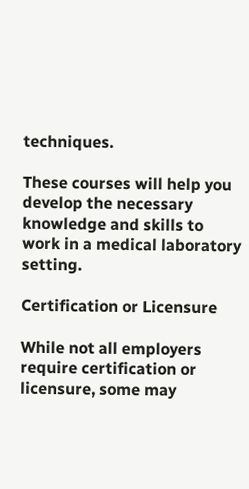techniques.

These courses will help you develop the necessary knowledge and skills to work in a medical laboratory setting.

Certification or Licensure

While not all employers require certification or licensure, some may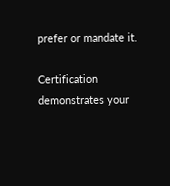prefer or mandate it.

Certification demonstrates your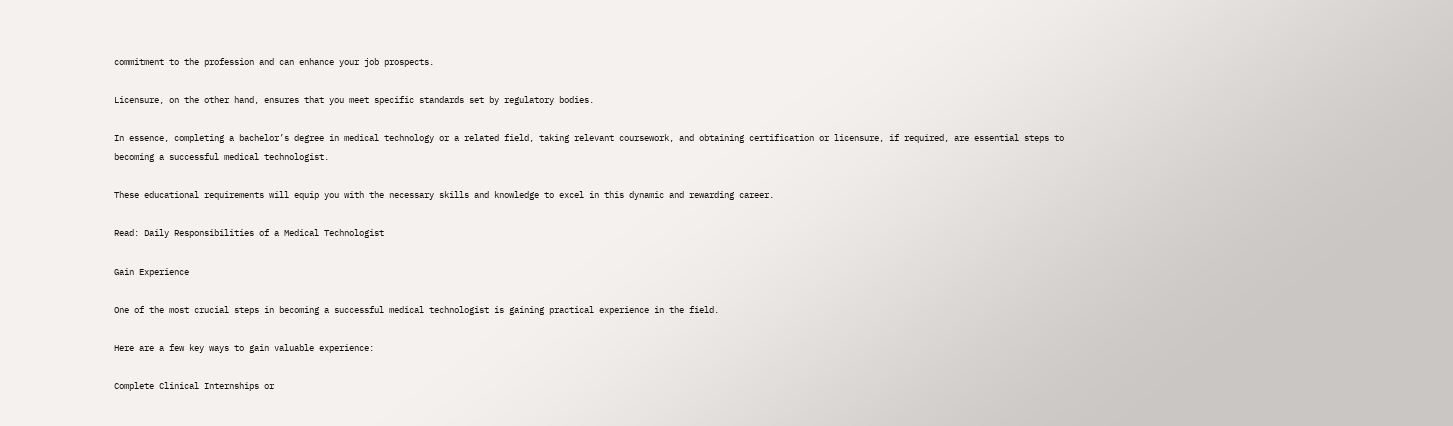commitment to the profession and can enhance your job prospects.

Licensure, on the other hand, ensures that you meet specific standards set by regulatory bodies.

In essence, completing a bachelor’s degree in medical technology or a related field, taking relevant coursework, and obtaining certification or licensure, if required, are essential steps to becoming a successful medical technologist.

These educational requirements will equip you with the necessary skills and knowledge to excel in this dynamic and rewarding career.

Read: Daily Responsibilities of a Medical Technologist

Gain Experience

One of the most crucial steps in becoming a successful medical technologist is gaining practical experience in the field.

Here are a few key ways to gain valuable experience:

Complete Clinical Internships or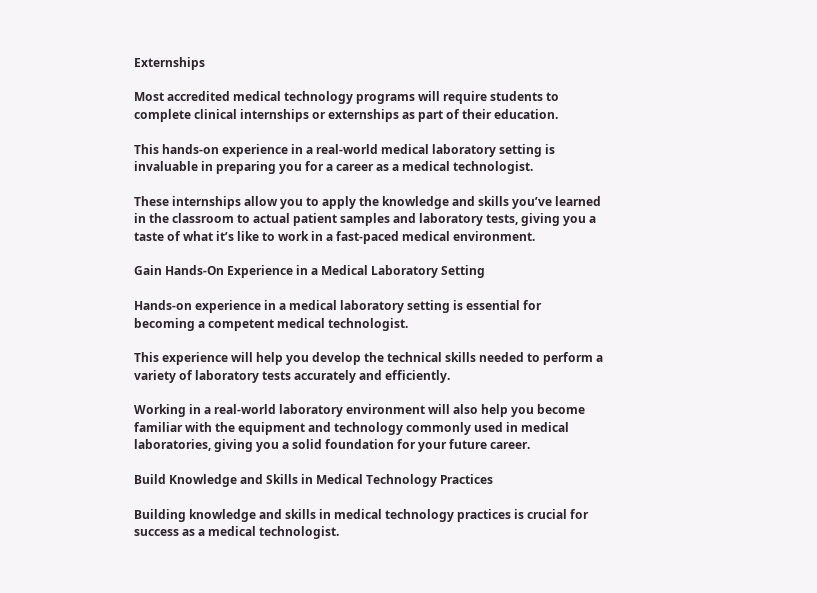Externships

Most accredited medical technology programs will require students to complete clinical internships or externships as part of their education.

This hands-on experience in a real-world medical laboratory setting is invaluable in preparing you for a career as a medical technologist.

These internships allow you to apply the knowledge and skills you’ve learned in the classroom to actual patient samples and laboratory tests, giving you a taste of what it’s like to work in a fast-paced medical environment.

Gain Hands-On Experience in a Medical Laboratory Setting

Hands-on experience in a medical laboratory setting is essential for becoming a competent medical technologist.

This experience will help you develop the technical skills needed to perform a variety of laboratory tests accurately and efficiently.

Working in a real-world laboratory environment will also help you become familiar with the equipment and technology commonly used in medical laboratories, giving you a solid foundation for your future career.

Build Knowledge and Skills in Medical Technology Practices

Building knowledge and skills in medical technology practices is crucial for success as a medical technologist.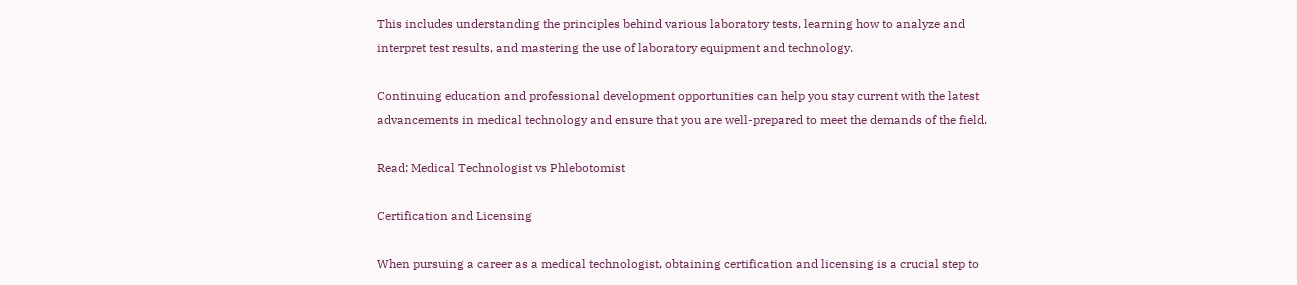This includes understanding the principles behind various laboratory tests, learning how to analyze and interpret test results, and mastering the use of laboratory equipment and technology.

Continuing education and professional development opportunities can help you stay current with the latest advancements in medical technology and ensure that you are well-prepared to meet the demands of the field.

Read: Medical Technologist vs Phlebotomist

Certification and Licensing

When pursuing a career as a medical technologist, obtaining certification and licensing is a crucial step to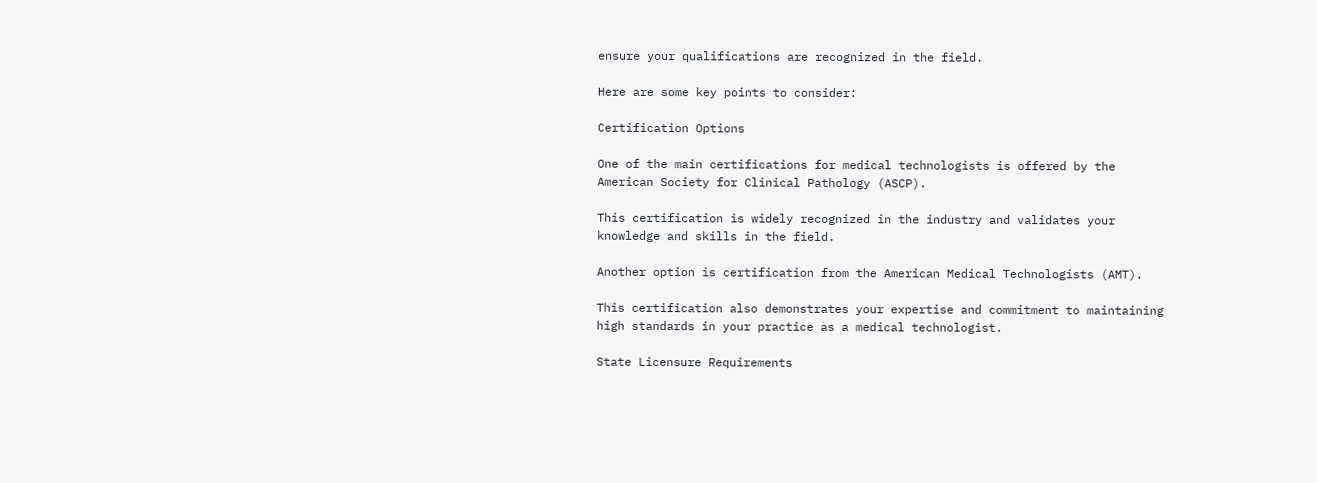ensure your qualifications are recognized in the field.

Here are some key points to consider:

Certification Options

One of the main certifications for medical technologists is offered by the American Society for Clinical Pathology (ASCP).

This certification is widely recognized in the industry and validates your knowledge and skills in the field.

Another option is certification from the American Medical Technologists (AMT).

This certification also demonstrates your expertise and commitment to maintaining high standards in your practice as a medical technologist.

State Licensure Requirements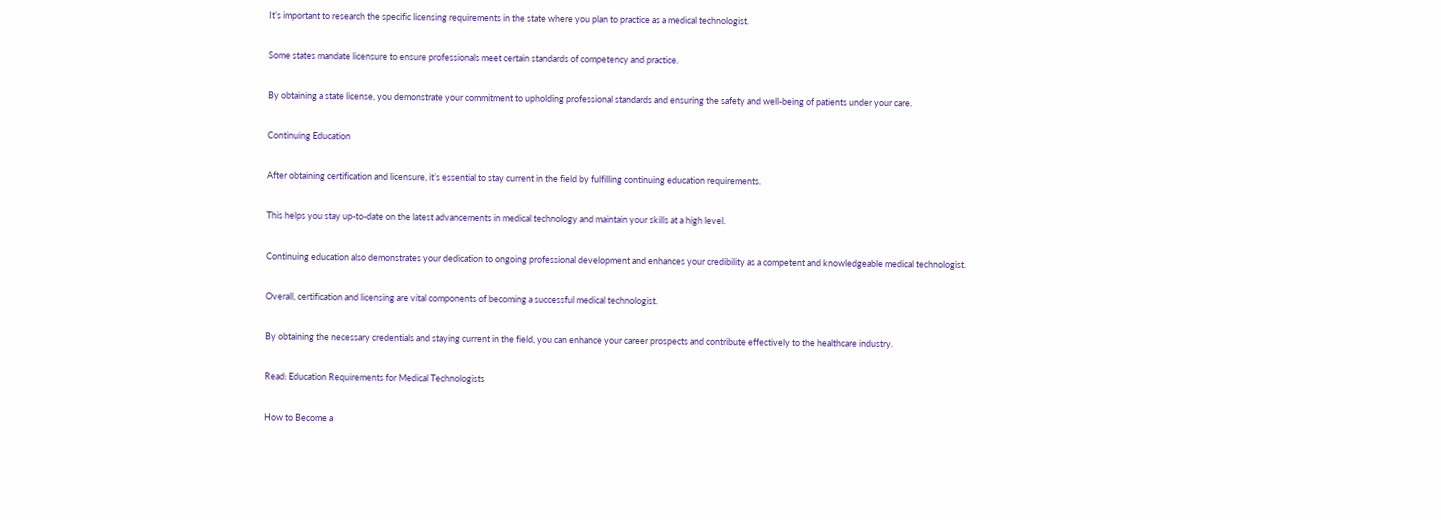It’s important to research the specific licensing requirements in the state where you plan to practice as a medical technologist.

Some states mandate licensure to ensure professionals meet certain standards of competency and practice.

By obtaining a state license, you demonstrate your commitment to upholding professional standards and ensuring the safety and well-being of patients under your care.

Continuing Education

After obtaining certification and licensure, it’s essential to stay current in the field by fulfilling continuing education requirements.

This helps you stay up-to-date on the latest advancements in medical technology and maintain your skills at a high level.

Continuing education also demonstrates your dedication to ongoing professional development and enhances your credibility as a competent and knowledgeable medical technologist.

Overall, certification and licensing are vital components of becoming a successful medical technologist.

By obtaining the necessary credentials and staying current in the field, you can enhance your career prospects and contribute effectively to the healthcare industry.

Read: Education Requirements for Medical Technologists

How to Become a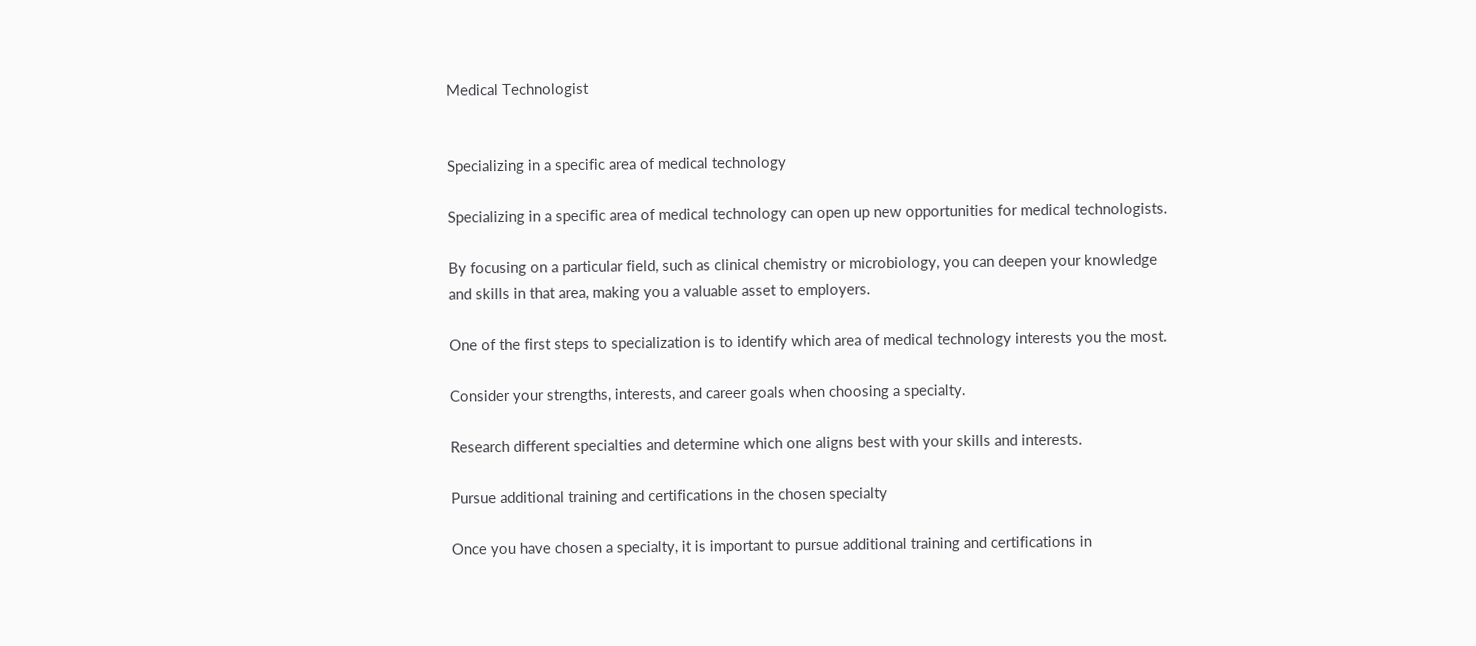Medical Technologist


Specializing in a specific area of medical technology

Specializing in a specific area of medical technology can open up new opportunities for medical technologists.

By focusing on a particular field, such as clinical chemistry or microbiology, you can deepen your knowledge and skills in that area, making you a valuable asset to employers.

One of the first steps to specialization is to identify which area of medical technology interests you the most.

Consider your strengths, interests, and career goals when choosing a specialty.

Research different specialties and determine which one aligns best with your skills and interests.

Pursue additional training and certifications in the chosen specialty

Once you have chosen a specialty, it is important to pursue additional training and certifications in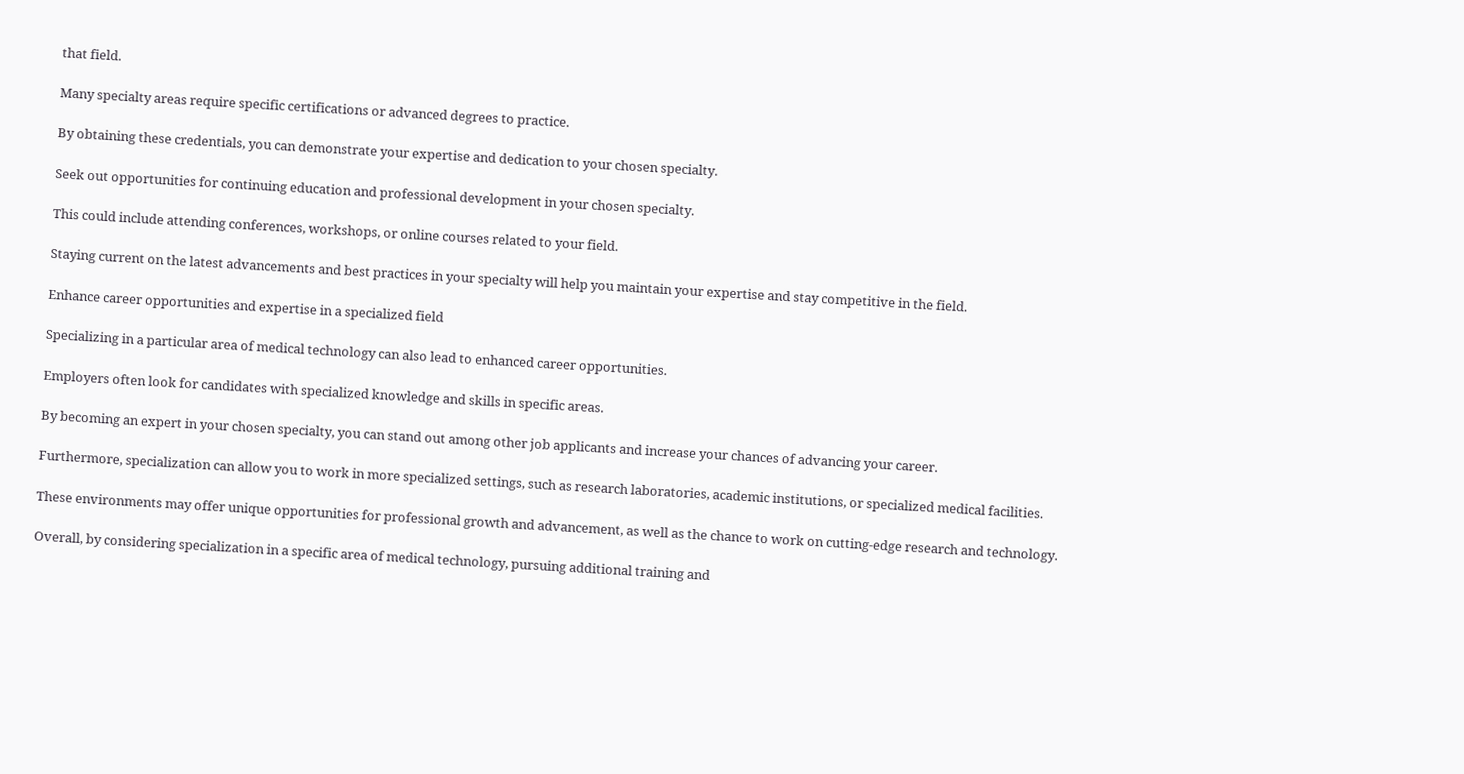that field.

Many specialty areas require specific certifications or advanced degrees to practice.

By obtaining these credentials, you can demonstrate your expertise and dedication to your chosen specialty.

Seek out opportunities for continuing education and professional development in your chosen specialty.

This could include attending conferences, workshops, or online courses related to your field.

Staying current on the latest advancements and best practices in your specialty will help you maintain your expertise and stay competitive in the field.

Enhance career opportunities and expertise in a specialized field

Specializing in a particular area of medical technology can also lead to enhanced career opportunities.

Employers often look for candidates with specialized knowledge and skills in specific areas.

By becoming an expert in your chosen specialty, you can stand out among other job applicants and increase your chances of advancing your career.

Furthermore, specialization can allow you to work in more specialized settings, such as research laboratories, academic institutions, or specialized medical facilities.

These environments may offer unique opportunities for professional growth and advancement, as well as the chance to work on cutting-edge research and technology.

Overall, by considering specialization in a specific area of medical technology, pursuing additional training and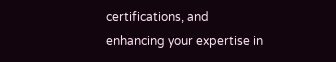certifications, and enhancing your expertise in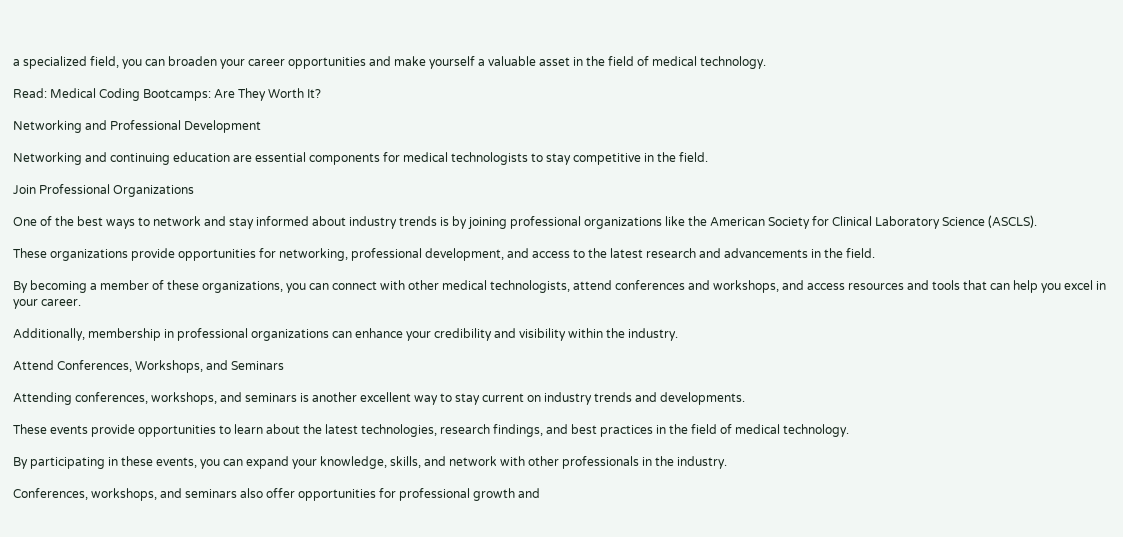a specialized field, you can broaden your career opportunities and make yourself a valuable asset in the field of medical technology.

Read: Medical Coding Bootcamps: Are They Worth It?

Networking and Professional Development

Networking and continuing education are essential components for medical technologists to stay competitive in the field.

Join Professional Organizations

One of the best ways to network and stay informed about industry trends is by joining professional organizations like the American Society for Clinical Laboratory Science (ASCLS).

These organizations provide opportunities for networking, professional development, and access to the latest research and advancements in the field.

By becoming a member of these organizations, you can connect with other medical technologists, attend conferences and workshops, and access resources and tools that can help you excel in your career.

Additionally, membership in professional organizations can enhance your credibility and visibility within the industry.

Attend Conferences, Workshops, and Seminars

Attending conferences, workshops, and seminars is another excellent way to stay current on industry trends and developments.

These events provide opportunities to learn about the latest technologies, research findings, and best practices in the field of medical technology.

By participating in these events, you can expand your knowledge, skills, and network with other professionals in the industry.

Conferences, workshops, and seminars also offer opportunities for professional growth and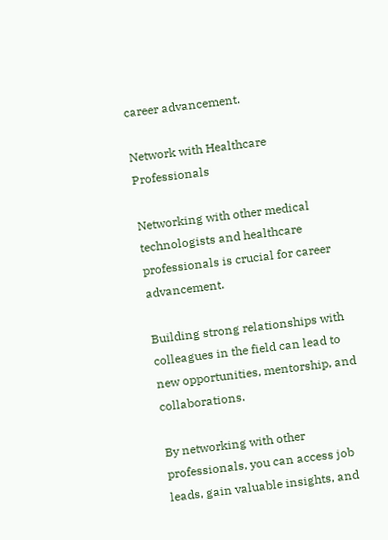career advancement.

Network with Healthcare Professionals

Networking with other medical technologists and healthcare professionals is crucial for career advancement.

Building strong relationships with colleagues in the field can lead to new opportunities, mentorship, and collaborations.

By networking with other professionals, you can access job leads, gain valuable insights, and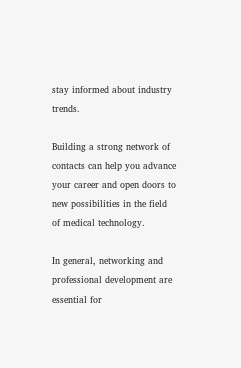stay informed about industry trends.

Building a strong network of contacts can help you advance your career and open doors to new possibilities in the field of medical technology.

In general, networking and professional development are essential for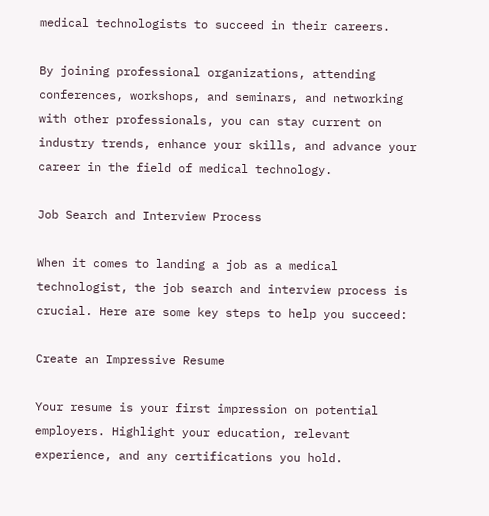medical technologists to succeed in their careers.

By joining professional organizations, attending conferences, workshops, and seminars, and networking with other professionals, you can stay current on industry trends, enhance your skills, and advance your career in the field of medical technology.

Job Search and Interview Process

When it comes to landing a job as a medical technologist, the job search and interview process is crucial. Here are some key steps to help you succeed:

Create an Impressive Resume

Your resume is your first impression on potential employers. Highlight your education, relevant experience, and any certifications you hold.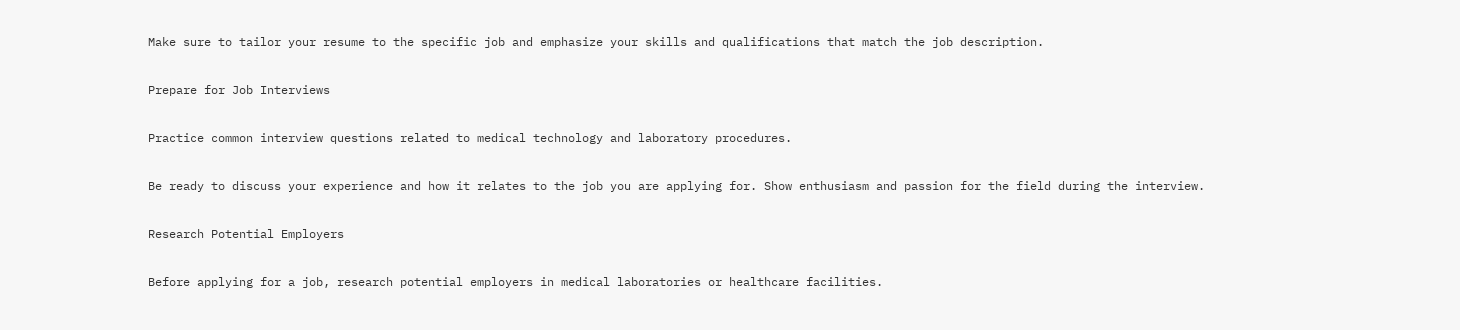Make sure to tailor your resume to the specific job and emphasize your skills and qualifications that match the job description.

Prepare for Job Interviews

Practice common interview questions related to medical technology and laboratory procedures.

Be ready to discuss your experience and how it relates to the job you are applying for. Show enthusiasm and passion for the field during the interview.

Research Potential Employers

Before applying for a job, research potential employers in medical laboratories or healthcare facilities.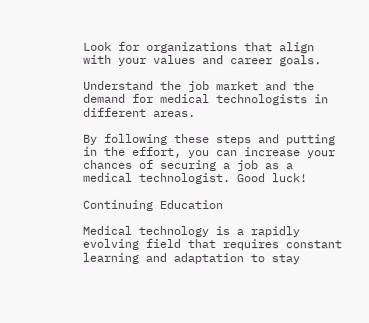Look for organizations that align with your values and career goals.

Understand the job market and the demand for medical technologists in different areas.

By following these steps and putting in the effort, you can increase your chances of securing a job as a medical technologist. Good luck!

Continuing Education

Medical technology is a rapidly evolving field that requires constant learning and adaptation to stay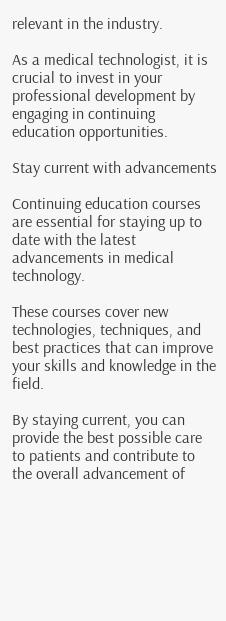relevant in the industry.

As a medical technologist, it is crucial to invest in your professional development by engaging in continuing education opportunities.

Stay current with advancements

Continuing education courses are essential for staying up to date with the latest advancements in medical technology.

These courses cover new technologies, techniques, and best practices that can improve your skills and knowledge in the field.

By staying current, you can provide the best possible care to patients and contribute to the overall advancement of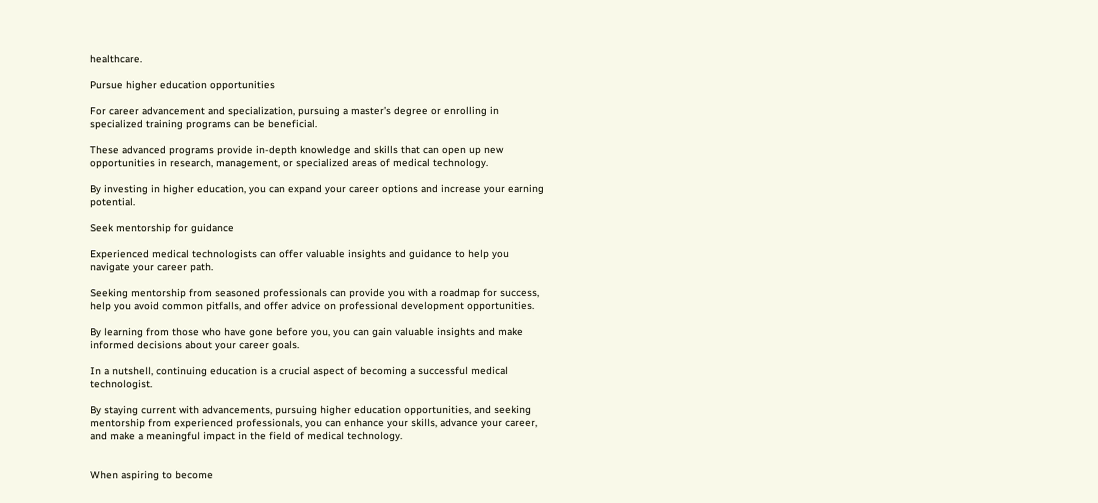healthcare.

Pursue higher education opportunities

For career advancement and specialization, pursuing a master’s degree or enrolling in specialized training programs can be beneficial.

These advanced programs provide in-depth knowledge and skills that can open up new opportunities in research, management, or specialized areas of medical technology.

By investing in higher education, you can expand your career options and increase your earning potential.

Seek mentorship for guidance

Experienced medical technologists can offer valuable insights and guidance to help you navigate your career path.

Seeking mentorship from seasoned professionals can provide you with a roadmap for success, help you avoid common pitfalls, and offer advice on professional development opportunities.

By learning from those who have gone before you, you can gain valuable insights and make informed decisions about your career goals.

In a nutshell, continuing education is a crucial aspect of becoming a successful medical technologist.

By staying current with advancements, pursuing higher education opportunities, and seeking mentorship from experienced professionals, you can enhance your skills, advance your career, and make a meaningful impact in the field of medical technology.


When aspiring to become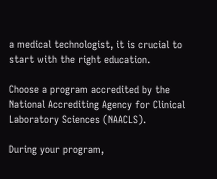a medical technologist, it is crucial to start with the right education.

Choose a program accredited by the National Accrediting Agency for Clinical Laboratory Sciences (NAACLS).

During your program,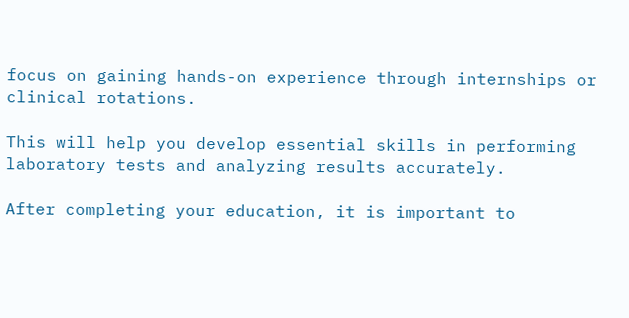focus on gaining hands-on experience through internships or clinical rotations.

This will help you develop essential skills in performing laboratory tests and analyzing results accurately.

After completing your education, it is important to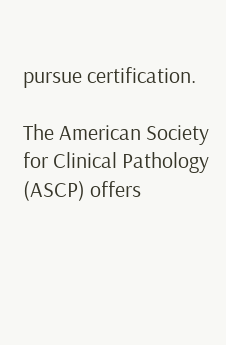pursue certification.

The American Society for Clinical Pathology (ASCP) offers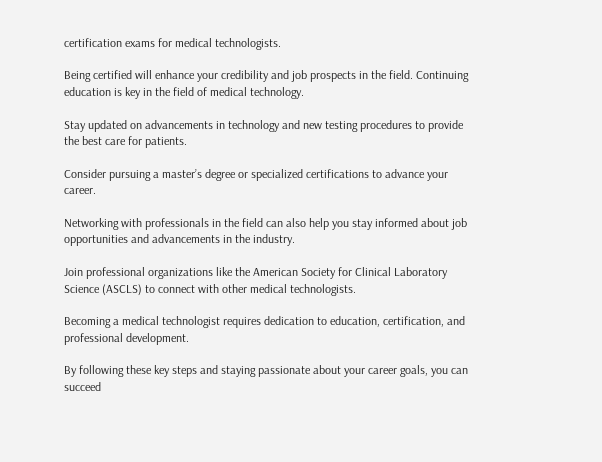certification exams for medical technologists.

Being certified will enhance your credibility and job prospects in the field. Continuing education is key in the field of medical technology.

Stay updated on advancements in technology and new testing procedures to provide the best care for patients.

Consider pursuing a master’s degree or specialized certifications to advance your career.

Networking with professionals in the field can also help you stay informed about job opportunities and advancements in the industry.

Join professional organizations like the American Society for Clinical Laboratory Science (ASCLS) to connect with other medical technologists.

Becoming a medical technologist requires dedication to education, certification, and professional development.

By following these key steps and staying passionate about your career goals, you can succeed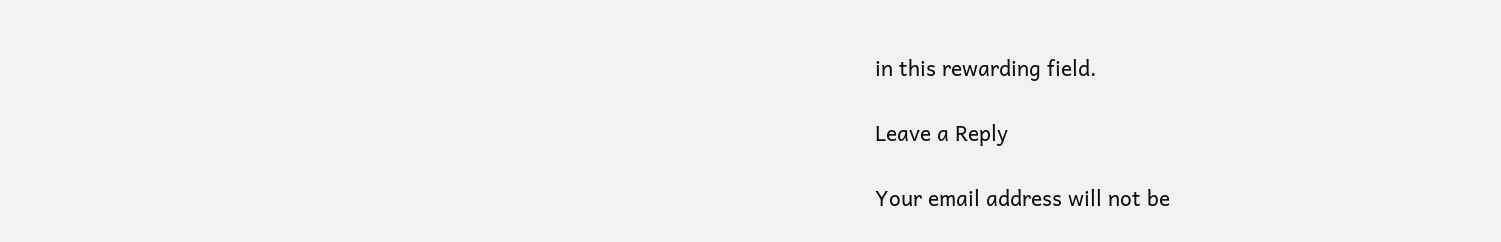in this rewarding field.

Leave a Reply

Your email address will not be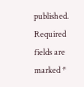published. Required fields are marked *